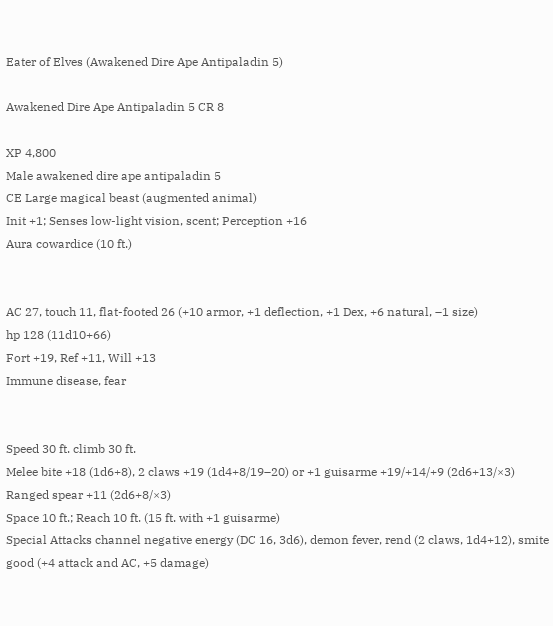Eater of Elves (Awakened Dire Ape Antipaladin 5)

Awakened Dire Ape Antipaladin 5 CR 8

XP 4,800
Male awakened dire ape antipaladin 5
CE Large magical beast (augmented animal)
Init +1; Senses low-light vision, scent; Perception +16
Aura cowardice (10 ft.)


AC 27, touch 11, flat-footed 26 (+10 armor, +1 deflection, +1 Dex, +6 natural, –1 size)
hp 128 (11d10+66)
Fort +19, Ref +11, Will +13
Immune disease, fear


Speed 30 ft. climb 30 ft.
Melee bite +18 (1d6+8), 2 claws +19 (1d4+8/19–20) or +1 guisarme +19/+14/+9 (2d6+13/×3)
Ranged spear +11 (2d6+8/×3)
Space 10 ft.; Reach 10 ft. (15 ft. with +1 guisarme)
Special Attacks channel negative energy (DC 16, 3d6), demon fever, rend (2 claws, 1d4+12), smite good (+4 attack and AC, +5 damage)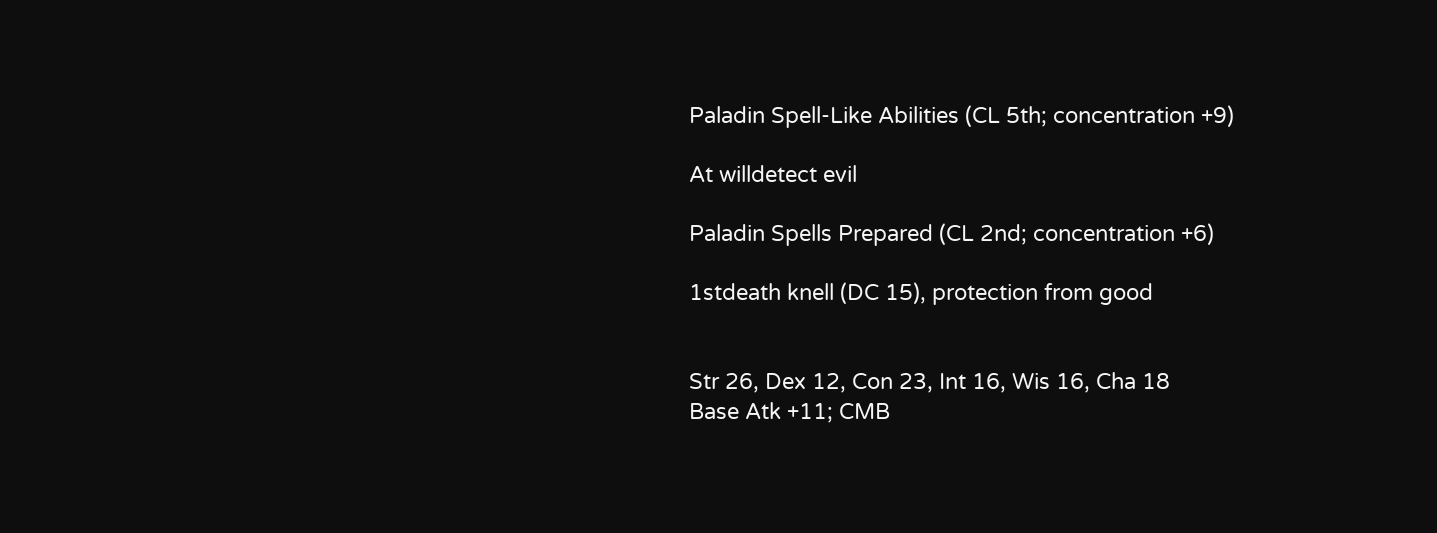Paladin Spell-Like Abilities (CL 5th; concentration +9)

At willdetect evil

Paladin Spells Prepared (CL 2nd; concentration +6)

1stdeath knell (DC 15), protection from good


Str 26, Dex 12, Con 23, Int 16, Wis 16, Cha 18
Base Atk +11; CMB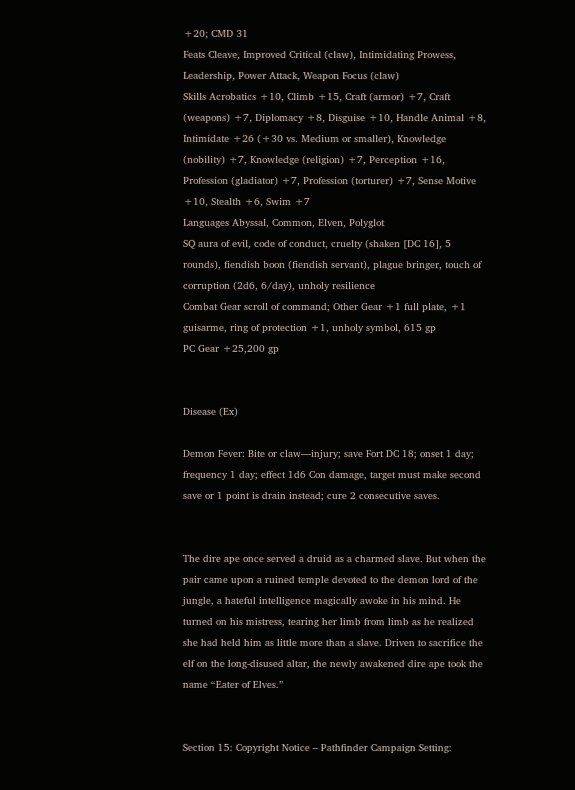+20; CMD 31
Feats Cleave, Improved Critical (claw), Intimidating Prowess, Leadership, Power Attack, Weapon Focus (claw)
Skills Acrobatics +10, Climb +15, Craft (armor) +7, Craft (weapons) +7, Diplomacy +8, Disguise +10, Handle Animal +8, Intimidate +26 (+30 vs. Medium or smaller), Knowledge (nobility) +7, Knowledge (religion) +7, Perception +16, Profession (gladiator) +7, Profession (torturer) +7, Sense Motive +10, Stealth +6, Swim +7
Languages Abyssal, Common, Elven, Polyglot
SQ aura of evil, code of conduct, cruelty (shaken [DC 16], 5 rounds), fiendish boon (fiendish servant), plague bringer, touch of corruption (2d6, 6/day), unholy resilience
Combat Gear scroll of command; Other Gear +1 full plate, +1 guisarme, ring of protection +1, unholy symbol, 615 gp
PC Gear +25,200 gp


Disease (Ex)

Demon Fever: Bite or claw—injury; save Fort DC 18; onset 1 day; frequency 1 day; effect 1d6 Con damage, target must make second save or 1 point is drain instead; cure 2 consecutive saves.


The dire ape once served a druid as a charmed slave. But when the pair came upon a ruined temple devoted to the demon lord of the jungle, a hateful intelligence magically awoke in his mind. He turned on his mistress, tearing her limb from limb as he realized she had held him as little more than a slave. Driven to sacrifice the elf on the long-disused altar, the newly awakened dire ape took the name “Eater of Elves.”


Section 15: Copyright Notice – Pathfinder Campaign Setting: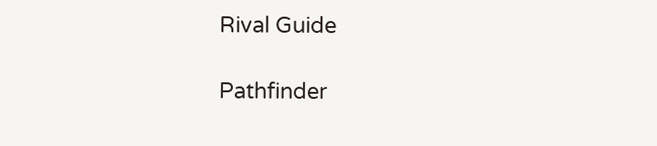Rival Guide

Pathfinder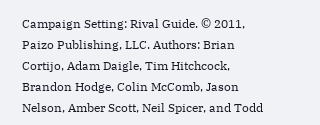Campaign Setting: Rival Guide. © 2011, Paizo Publishing, LLC. Authors: Brian Cortijo, Adam Daigle, Tim Hitchcock, Brandon Hodge, Colin McComb, Jason Nelson, Amber Scott, Neil Spicer, and Todd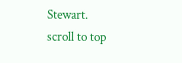Stewart.
scroll to top